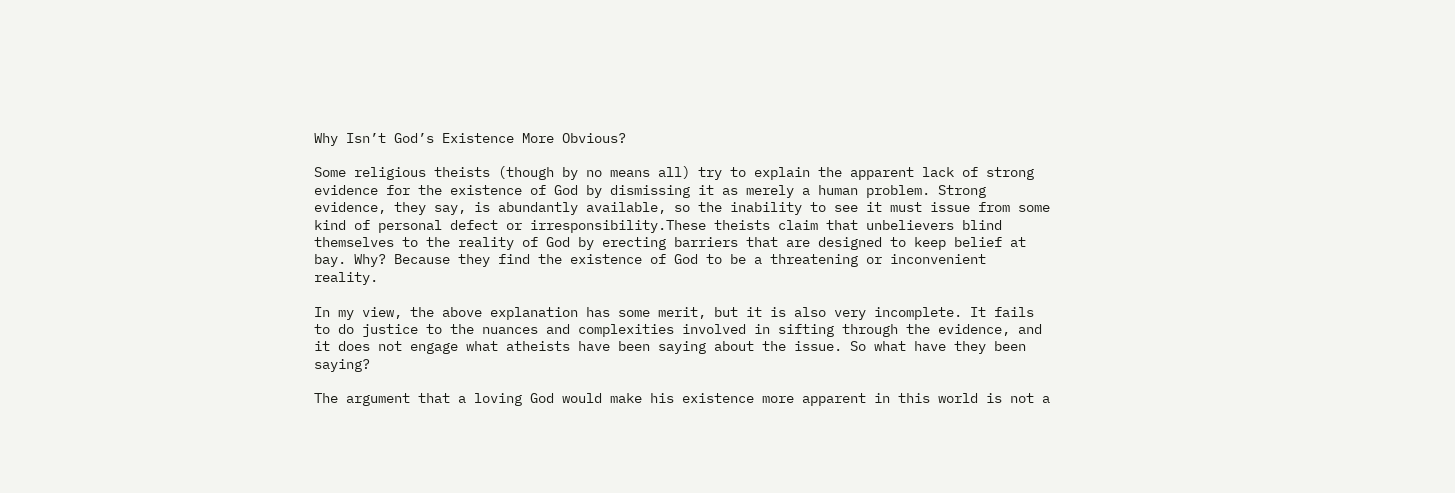Why Isn’t God’s Existence More Obvious?

Some religious theists (though by no means all) try to explain the apparent lack of strong evidence for the existence of God by dismissing it as merely a human problem. Strong evidence, they say, is abundantly available, so the inability to see it must issue from some kind of personal defect or irresponsibility.These theists claim that unbelievers blind themselves to the reality of God by erecting barriers that are designed to keep belief at bay. Why? Because they find the existence of God to be a threatening or inconvenient reality.

In my view, the above explanation has some merit, but it is also very incomplete. It fails to do justice to the nuances and complexities involved in sifting through the evidence, and it does not engage what atheists have been saying about the issue. So what have they been saying?

The argument that a loving God would make his existence more apparent in this world is not a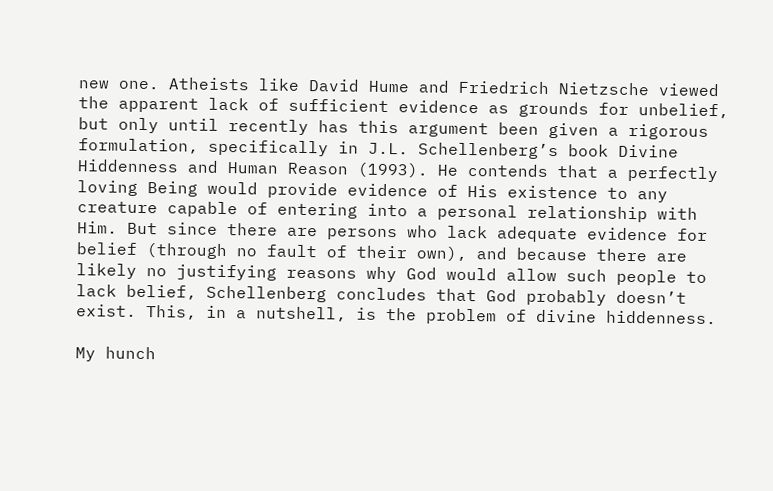new one. Atheists like David Hume and Friedrich Nietzsche viewed the apparent lack of sufficient evidence as grounds for unbelief, but only until recently has this argument been given a rigorous formulation, specifically in J.L. Schellenberg’s book Divine Hiddenness and Human Reason (1993). He contends that a perfectly loving Being would provide evidence of His existence to any creature capable of entering into a personal relationship with Him. But since there are persons who lack adequate evidence for belief (through no fault of their own), and because there are likely no justifying reasons why God would allow such people to lack belief, Schellenberg concludes that God probably doesn’t exist. This, in a nutshell, is the problem of divine hiddenness.

My hunch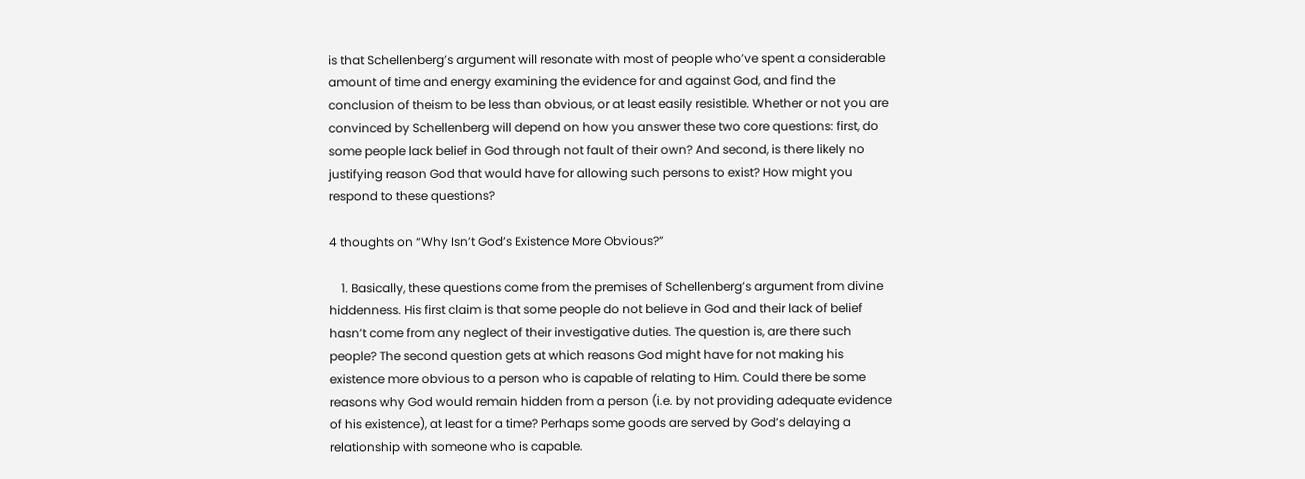is that Schellenberg’s argument will resonate with most of people who’ve spent a considerable amount of time and energy examining the evidence for and against God, and find the conclusion of theism to be less than obvious, or at least easily resistible. Whether or not you are convinced by Schellenberg will depend on how you answer these two core questions: first, do some people lack belief in God through not fault of their own? And second, is there likely no justifying reason God that would have for allowing such persons to exist? How might you respond to these questions?

4 thoughts on “Why Isn’t God’s Existence More Obvious?”

    1. Basically, these questions come from the premises of Schellenberg’s argument from divine hiddenness. His first claim is that some people do not believe in God and their lack of belief hasn’t come from any neglect of their investigative duties. The question is, are there such people? The second question gets at which reasons God might have for not making his existence more obvious to a person who is capable of relating to Him. Could there be some reasons why God would remain hidden from a person (i.e. by not providing adequate evidence of his existence), at least for a time? Perhaps some goods are served by God’s delaying a relationship with someone who is capable.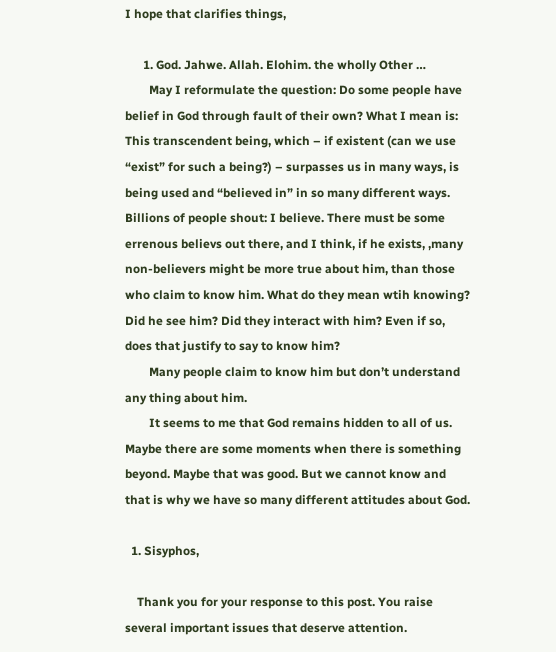I hope that clarifies things,

      1. God. Jahwe. Allah. Elohim. the wholly Other …
        May I reformulate the question: Do some people have belief in God through fault of their own? What I mean is: This transcendent being, which – if existent (can we use “exist” for such a being?) – surpasses us in many ways, is being used and “believed in” in so many different ways. Billions of people shout: I believe. There must be some errenous believs out there, and I think, if he exists, ,many non-believers might be more true about him, than those who claim to know him. What do they mean wtih knowing? Did he see him? Did they interact with him? Even if so, does that justify to say to know him?
        Many people claim to know him but don’t understand any thing about him.
        It seems to me that God remains hidden to all of us. Maybe there are some moments when there is something beyond. Maybe that was good. But we cannot know and that is why we have so many different attitudes about God.

  1. Sisyphos,

    Thank you for your response to this post. You raise several important issues that deserve attention.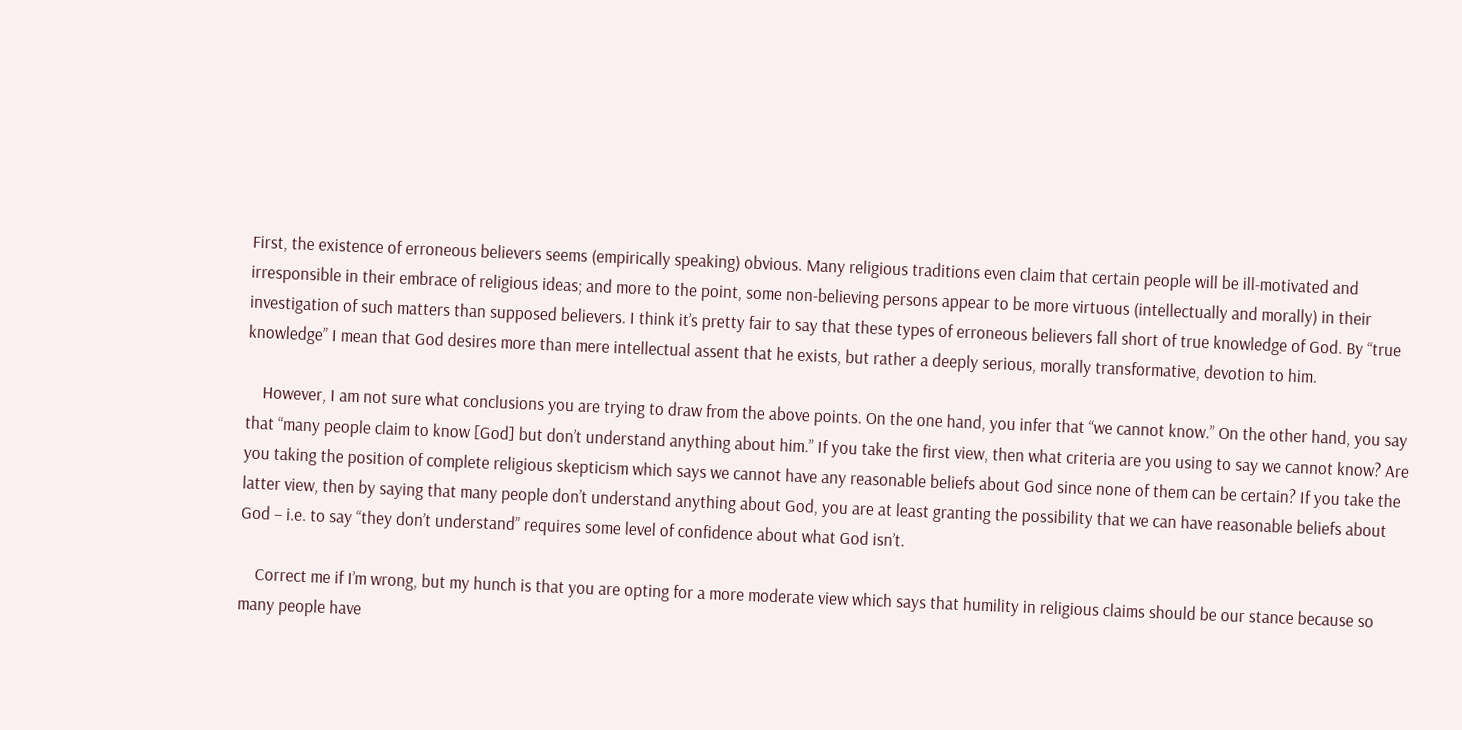First, the existence of erroneous believers seems (empirically speaking) obvious. Many religious traditions even claim that certain people will be ill-motivated and irresponsible in their embrace of religious ideas; and more to the point, some non-believing persons appear to be more virtuous (intellectually and morally) in their investigation of such matters than supposed believers. I think it’s pretty fair to say that these types of erroneous believers fall short of true knowledge of God. By “true knowledge” I mean that God desires more than mere intellectual assent that he exists, but rather a deeply serious, morally transformative, devotion to him.

    However, I am not sure what conclusions you are trying to draw from the above points. On the one hand, you infer that “we cannot know.” On the other hand, you say that “many people claim to know [God] but don’t understand anything about him.” If you take the first view, then what criteria are you using to say we cannot know? Are you taking the position of complete religious skepticism which says we cannot have any reasonable beliefs about God since none of them can be certain? If you take the latter view, then by saying that many people don’t understand anything about God, you are at least granting the possibility that we can have reasonable beliefs about God – i.e. to say “they don’t understand” requires some level of confidence about what God isn’t.

    Correct me if I’m wrong, but my hunch is that you are opting for a more moderate view which says that humility in religious claims should be our stance because so many people have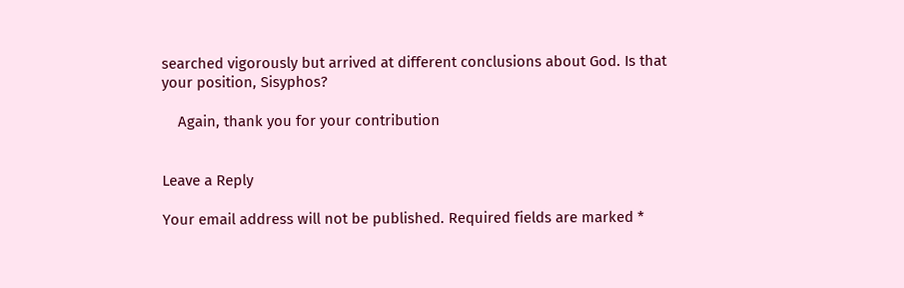searched vigorously but arrived at different conclusions about God. Is that your position, Sisyphos?

    Again, thank you for your contribution


Leave a Reply

Your email address will not be published. Required fields are marked *